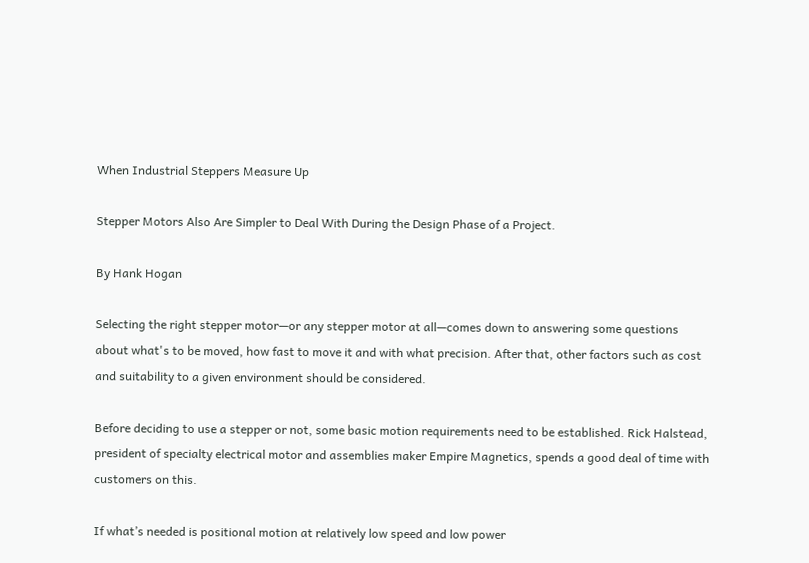When Industrial Steppers Measure Up

Stepper Motors Also Are Simpler to Deal With During the Design Phase of a Project.

By Hank Hogan

Selecting the right stepper motor—or any stepper motor at all—comes down to answering some questions about what's to be moved, how fast to move it and with what precision. After that, other factors such as cost and suitability to a given environment should be considered.

Before deciding to use a stepper or not, some basic motion requirements need to be established. Rick Halstead, president of specialty electrical motor and assemblies maker Empire Magnetics, spends a good deal of time with customers on this.

If what’s needed is positional motion at relatively low speed and low power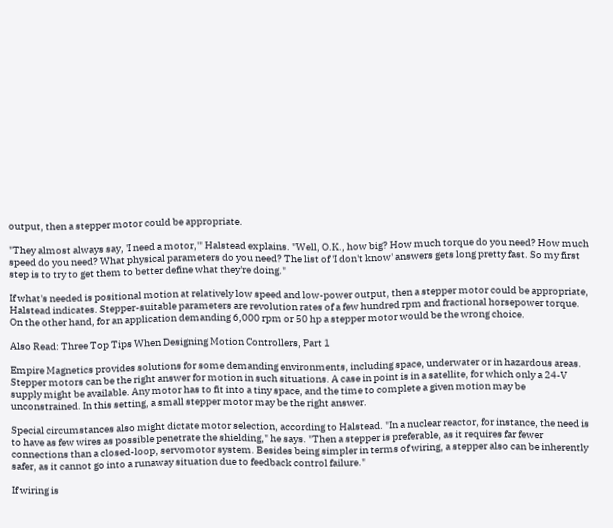output, then a stepper motor could be appropriate.

"They almost always say, 'I need a motor,'" Halstead explains. "Well, O.K., how big? How much torque do you need? How much speed do you need? What physical parameters do you need? The list of 'I don't know' answers gets long pretty fast. So my first step is to try to get them to better define what they're doing."

If what's needed is positional motion at relatively low speed and low-power output, then a stepper motor could be appropriate, Halstead indicates. Stepper-suitable parameters are revolution rates of a few hundred rpm and fractional horsepower torque. On the other hand, for an application demanding 6,000 rpm or 50 hp a stepper motor would be the wrong choice.

Also Read: Three Top Tips When Designing Motion Controllers, Part 1

Empire Magnetics provides solutions for some demanding environments, including space, underwater or in hazardous areas. Stepper motors can be the right answer for motion in such situations. A case in point is in a satellite, for which only a 24-V supply might be available. Any motor has to fit into a tiny space, and the time to complete a given motion may be unconstrained. In this setting, a small stepper motor may be the right answer.

Special circumstances also might dictate motor selection, according to Halstead. "In a nuclear reactor, for instance, the need is to have as few wires as possible penetrate the shielding," he says. "Then a stepper is preferable, as it requires far fewer connections than a closed-loop, servomotor system. Besides being simpler in terms of wiring, a stepper also can be inherently safer, as it cannot go into a runaway situation due to feedback control failure."

If wiring is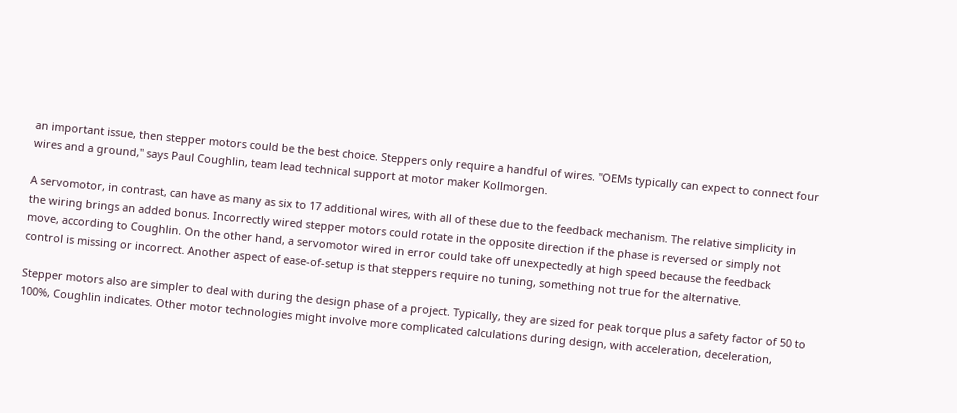an important issue, then stepper motors could be the best choice. Steppers only require a handful of wires. "OEMs typically can expect to connect four wires and a ground," says Paul Coughlin, team lead technical support at motor maker Kollmorgen.

A servomotor, in contrast, can have as many as six to 17 additional wires, with all of these due to the feedback mechanism. The relative simplicity in the wiring brings an added bonus. Incorrectly wired stepper motors could rotate in the opposite direction if the phase is reversed or simply not move, according to Coughlin. On the other hand, a servomotor wired in error could take off unexpectedly at high speed because the feedback control is missing or incorrect. Another aspect of ease-of-setup is that steppers require no tuning, something not true for the alternative.

Stepper motors also are simpler to deal with during the design phase of a project. Typically, they are sized for peak torque plus a safety factor of 50 to 100%, Coughlin indicates. Other motor technologies might involve more complicated calculations during design, with acceleration, deceleration,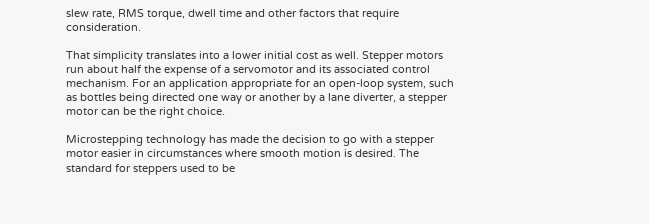slew rate, RMS torque, dwell time and other factors that require consideration.

That simplicity translates into a lower initial cost as well. Stepper motors run about half the expense of a servomotor and its associated control mechanism. For an application appropriate for an open-loop system, such as bottles being directed one way or another by a lane diverter, a stepper motor can be the right choice.

Microstepping technology has made the decision to go with a stepper motor easier in circumstances where smooth motion is desired. The standard for steppers used to be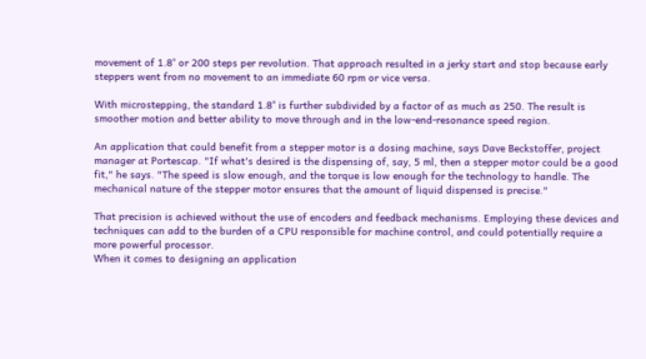movement of 1.8° or 200 steps per revolution. That approach resulted in a jerky start and stop because early steppers went from no movement to an immediate 60 rpm or vice versa.

With microstepping, the standard 1.8° is further subdivided by a factor of as much as 250. The result is smoother motion and better ability to move through and in the low-end-resonance speed region.

An application that could benefit from a stepper motor is a dosing machine, says Dave Beckstoffer, project manager at Portescap. "If what's desired is the dispensing of, say, 5 ml, then a stepper motor could be a good fit," he says. "The speed is slow enough, and the torque is low enough for the technology to handle. The mechanical nature of the stepper motor ensures that the amount of liquid dispensed is precise."

That precision is achieved without the use of encoders and feedback mechanisms. Employing these devices and techniques can add to the burden of a CPU responsible for machine control, and could potentially require a more powerful processor.
When it comes to designing an application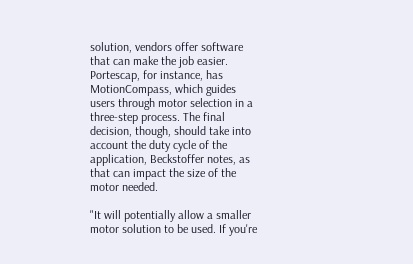solution, vendors offer software that can make the job easier. Portescap, for instance, has MotionCompass, which guides users through motor selection in a three-step process. The final decision, though, should take into account the duty cycle of the application, Beckstoffer notes, as that can impact the size of the motor needed.

"It will potentially allow a smaller motor solution to be used. If you're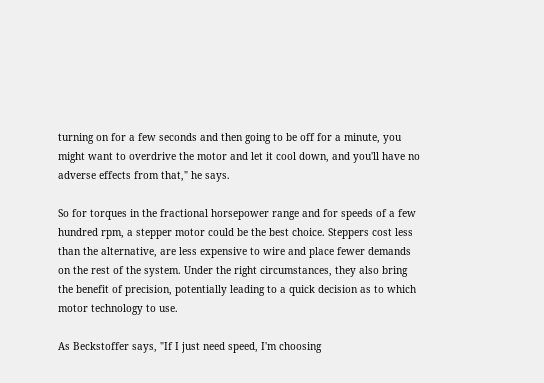turning on for a few seconds and then going to be off for a minute, you might want to overdrive the motor and let it cool down, and you'll have no adverse effects from that," he says.

So for torques in the fractional horsepower range and for speeds of a few hundred rpm, a stepper motor could be the best choice. Steppers cost less than the alternative, are less expensive to wire and place fewer demands on the rest of the system. Under the right circumstances, they also bring the benefit of precision, potentially leading to a quick decision as to which motor technology to use.

As Beckstoffer says, "If I just need speed, I'm choosing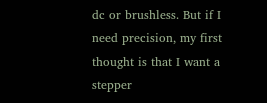dc or brushless. But if I need precision, my first thought is that I want a stepper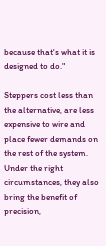because that's what it is designed to do."

Steppers cost less than the alternative, are less expensive to wire and place fewer demands on the rest of the system. Under the right circumstances, they also bring the benefit of precision,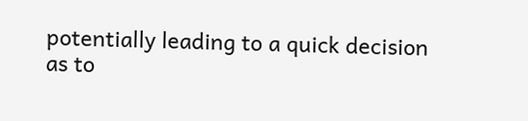potentially leading to a quick decision as to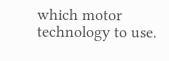which motor technology to use.